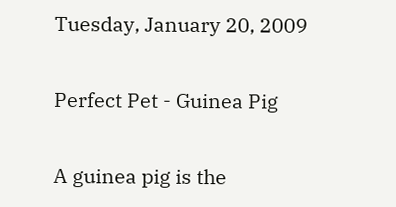Tuesday, January 20, 2009

Perfect Pet - Guinea Pig

A guinea pig is the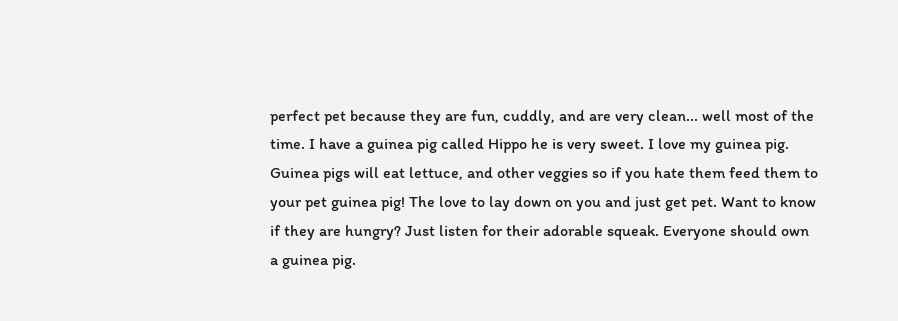perfect pet because they are fun, cuddly, and are very clean... well most of the time. I have a guinea pig called Hippo he is very sweet. I love my guinea pig. Guinea pigs will eat lettuce, and other veggies so if you hate them feed them to your pet guinea pig! The love to lay down on you and just get pet. Want to know if they are hungry? Just listen for their adorable squeak. Everyone should own a guinea pig.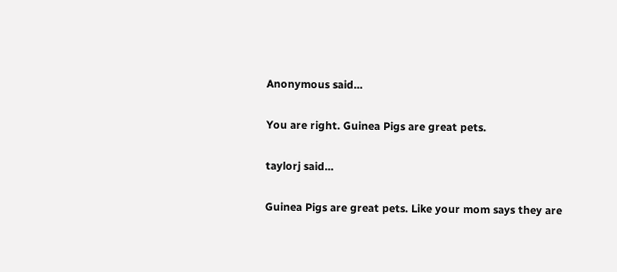Anonymous said...

You are right. Guinea Pigs are great pets.

taylorj said...

Guinea Pigs are great pets. Like your mom says they are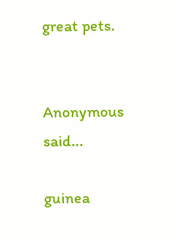great pets.


Anonymous said...

guinea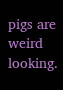pigs are weird looking.